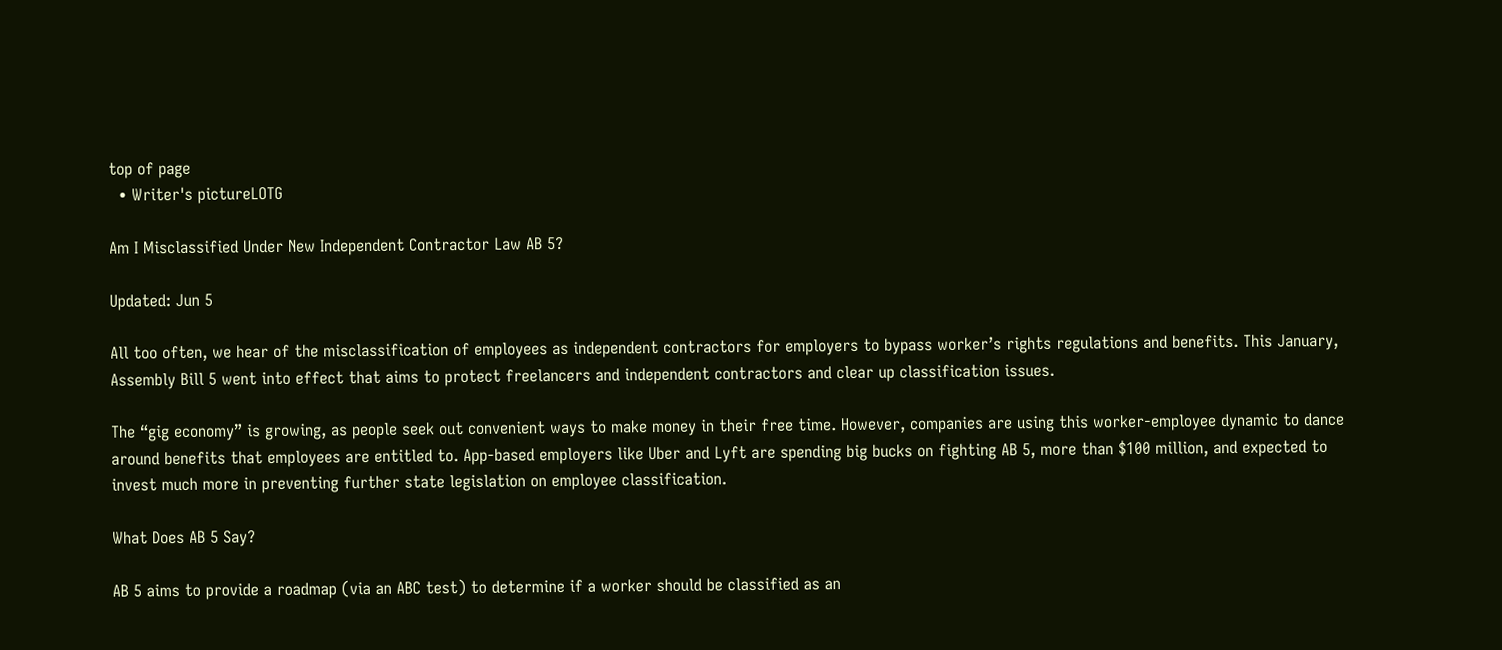top of page
  • Writer's pictureLOTG

Am I Misclassified Under New Independent Contractor Law AB 5?

Updated: Jun 5

All too often, we hear of the misclassification of employees as independent contractors for employers to bypass worker’s rights regulations and benefits. This January, Assembly Bill 5 went into effect that aims to protect freelancers and independent contractors and clear up classification issues.

The “gig economy” is growing, as people seek out convenient ways to make money in their free time. However, companies are using this worker-employee dynamic to dance around benefits that employees are entitled to. App-based employers like Uber and Lyft are spending big bucks on fighting AB 5, more than $100 million, and expected to invest much more in preventing further state legislation on employee classification.

What Does AB 5 Say?

AB 5 aims to provide a roadmap (via an ABC test) to determine if a worker should be classified as an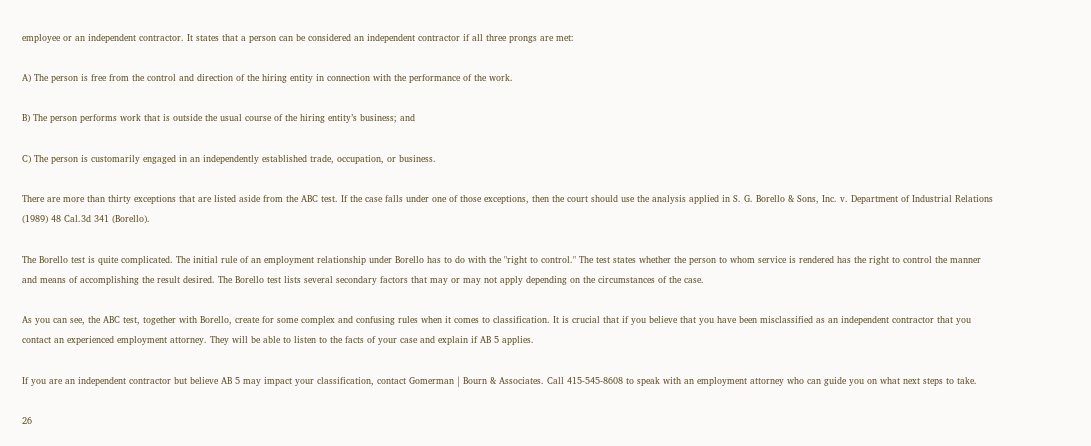employee or an independent contractor. It states that a person can be considered an independent contractor if all three prongs are met:

A) The person is free from the control and direction of the hiring entity in connection with the performance of the work.

B) The person performs work that is outside the usual course of the hiring entity’s business; and

C) The person is customarily engaged in an independently established trade, occupation, or business.

There are more than thirty exceptions that are listed aside from the ABC test. If the case falls under one of those exceptions, then the court should use the analysis applied in S. G. Borello & Sons, Inc. v. Department of Industrial Relations (1989) 48 Cal.3d 341 (Borello).

The Borello test is quite complicated. The initial rule of an employment relationship under Borello has to do with the "right to control." The test states whether the person to whom service is rendered has the right to control the manner and means of accomplishing the result desired. The Borello test lists several secondary factors that may or may not apply depending on the circumstances of the case.

As you can see, the ABC test, together with Borello, create for some complex and confusing rules when it comes to classification. It is crucial that if you believe that you have been misclassified as an independent contractor that you contact an experienced employment attorney. They will be able to listen to the facts of your case and explain if AB 5 applies.

If you are an independent contractor but believe AB 5 may impact your classification, contact Gomerman | Bourn & Associates. Call 415-545-8608 to speak with an employment attorney who can guide you on what next steps to take.

26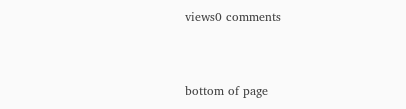views0 comments


bottom of page